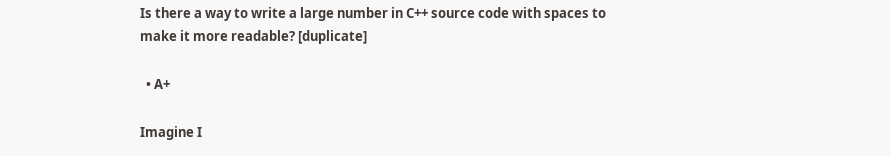Is there a way to write a large number in C++ source code with spaces to make it more readable? [duplicate]

  • A+

Imagine I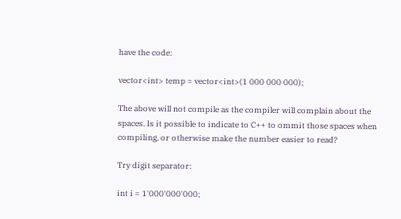have the code:

vector<int> temp = vector<int>(1 000 000 000);

The above will not compile as the compiler will complain about the spaces. Is it possible to indicate to C++ to ommit those spaces when compiling, or otherwise make the number easier to read?

Try digit separator:

int i = 1'000'000'000;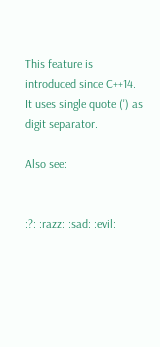This feature is introduced since C++14. It uses single quote (') as digit separator.

Also see:


:?: :razz: :sad: :evil: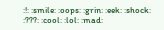:!: :smile: :oops: :grin: :eek: :shock: :???: :cool: :lol: :mad: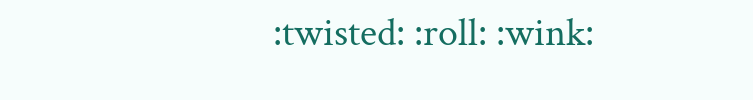:twisted: :roll: :wink: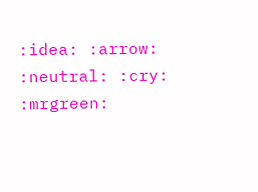:idea: :arrow: :neutral: :cry: :mrgreen: